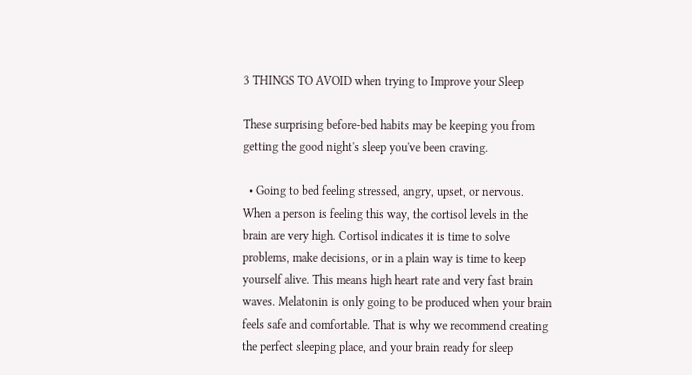3 THINGS TO AVOID when trying to Improve your Sleep

These surprising before-bed habits may be keeping you from getting the good night's sleep you've been craving.

  • Going to bed feeling stressed, angry, upset, or nervous. When a person is feeling this way, the cortisol levels in the brain are very high. Cortisol indicates it is time to solve problems, make decisions, or in a plain way is time to keep yourself alive. This means high heart rate and very fast brain waves. Melatonin is only going to be produced when your brain feels safe and comfortable. That is why we recommend creating the perfect sleeping place, and your brain ready for sleep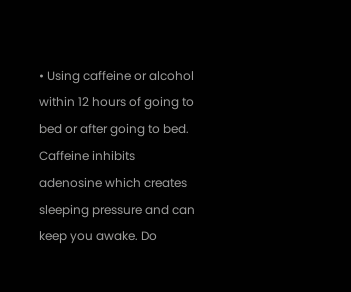• Using caffeine or alcohol within 12 hours of going to bed or after going to bed. Caffeine inhibits adenosine which creates sleeping pressure and can keep you awake. Do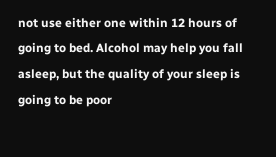not use either one within 12 hours of going to bed. Alcohol may help you fall asleep, but the quality of your sleep is going to be poor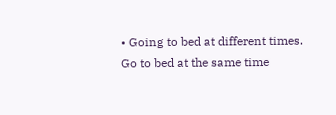• Going to bed at different times. Go to bed at the same time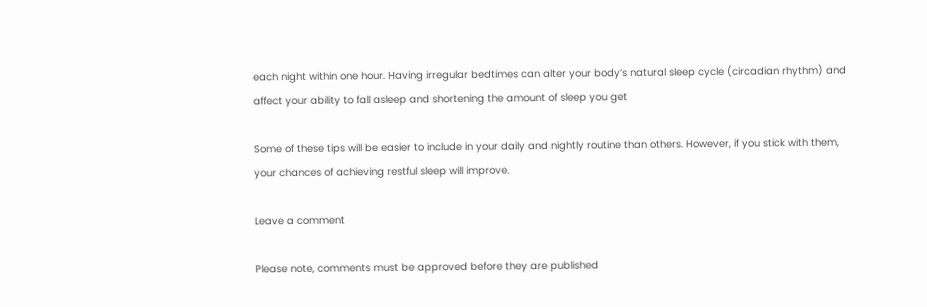each night within one hour. Having irregular bedtimes can alter your body’s natural sleep cycle (circadian rhythm) and affect your ability to fall asleep and shortening the amount of sleep you get

Some of these tips will be easier to include in your daily and nightly routine than others. However, if you stick with them, your chances of achieving restful sleep will improve.

Leave a comment

Please note, comments must be approved before they are published